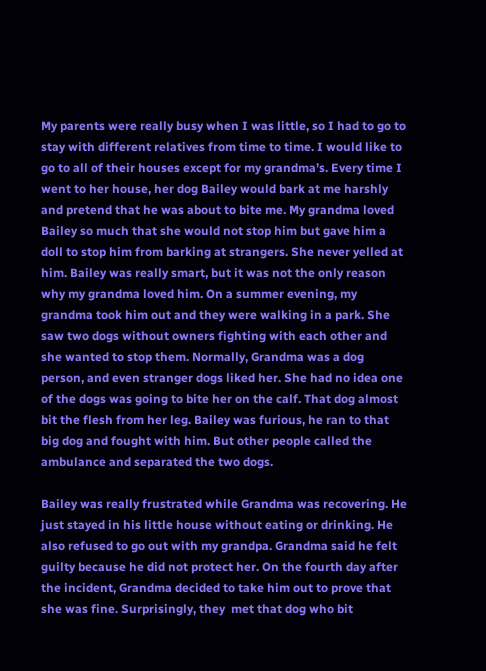My parents were really busy when I was little, so I had to go to stay with different relatives from time to time. I would like to go to all of their houses except for my grandma’s. Every time I went to her house, her dog Bailey would bark at me harshly and pretend that he was about to bite me. My grandma loved Bailey so much that she would not stop him but gave him a doll to stop him from barking at strangers. She never yelled at him. Bailey was really smart, but it was not the only reason why my grandma loved him. On a summer evening, my grandma took him out and they were walking in a park. She saw two dogs without owners fighting with each other and she wanted to stop them. Normally, Grandma was a dog person, and even stranger dogs liked her. She had no idea one of the dogs was going to bite her on the calf. That dog almost bit the flesh from her leg. Bailey was furious, he ran to that big dog and fought with him. But other people called the ambulance and separated the two dogs.

Bailey was really frustrated while Grandma was recovering. He just stayed in his little house without eating or drinking. He also refused to go out with my grandpa. Grandma said he felt guilty because he did not protect her. On the fourth day after the incident, Grandma decided to take him out to prove that she was fine. Surprisingly, they  met that dog who bit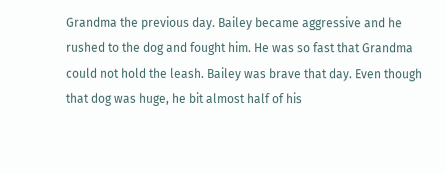Grandma the previous day. Bailey became aggressive and he rushed to the dog and fought him. He was so fast that Grandma could not hold the leash. Bailey was brave that day. Even though that dog was huge, he bit almost half of his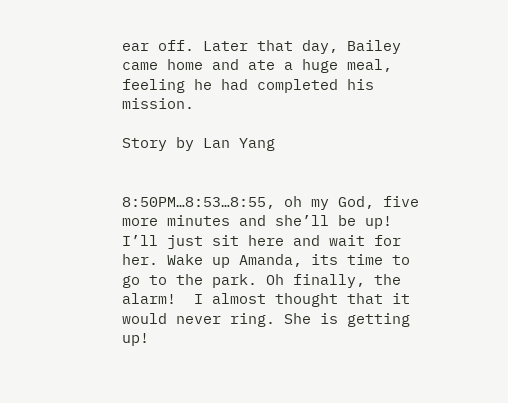ear off. Later that day, Bailey came home and ate a huge meal, feeling he had completed his mission.

Story by Lan Yang


8:50PM…8:53…8:55, oh my God, five more minutes and she’ll be up! I’ll just sit here and wait for her. Wake up Amanda, its time to go to the park. Oh finally, the alarm!  I almost thought that it would never ring. She is getting up!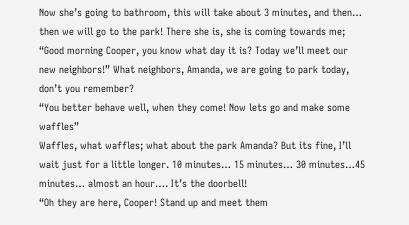Now she’s going to bathroom, this will take about 3 minutes, and then… then we will go to the park! There she is, she is coming towards me; “Good morning Cooper, you know what day it is? Today we’ll meet our new neighbors!” What neighbors, Amanda, we are going to park today, don’t you remember?
“You better behave well, when they come! Now lets go and make some waffles”
Waffles, what waffles; what about the park Amanda? But its fine, I’ll wait just for a little longer. 10 minutes… 15 minutes… 30 minutes…45 minutes… almost an hour…. It’s the doorbell!
“Oh they are here, Cooper! Stand up and meet them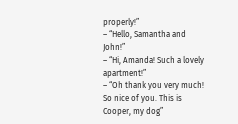properly!”
– “Hello, Samantha and John!”
– “Hi, Amanda! Such a lovely apartment!”
– “Oh thank you very much! So nice of you. This is Cooper, my dog”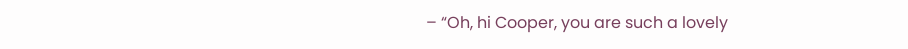– “Oh, hi Cooper, you are such a lovely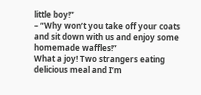little boy!”
– “Why won’t you take off your coats and sit down with us and enjoy some     homemade waffles!”
What a joy! Two strangers eating delicious meal and I’m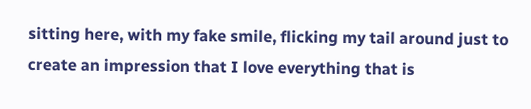sitting here, with my fake smile, flicking my tail around just to create an impression that I love everything that is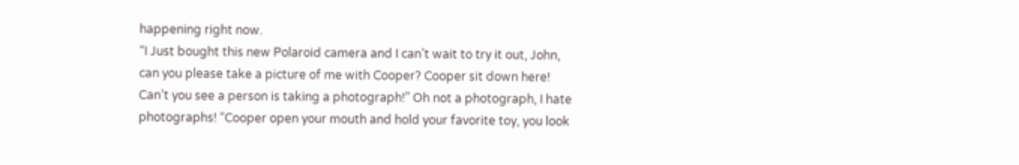happening right now.
“I Just bought this new Polaroid camera and I can’t wait to try it out, John, can you please take a picture of me with Cooper? Cooper sit down here! Can’t you see a person is taking a photograph!” Oh not a photograph, I hate photographs! “Cooper open your mouth and hold your favorite toy, you look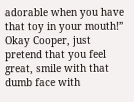adorable when you have that toy in your mouth!” Okay Cooper, just pretend that you feel great, smile with that dumb face with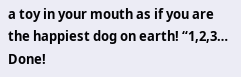a toy in your mouth as if you are the happiest dog on earth! “1,2,3… Done!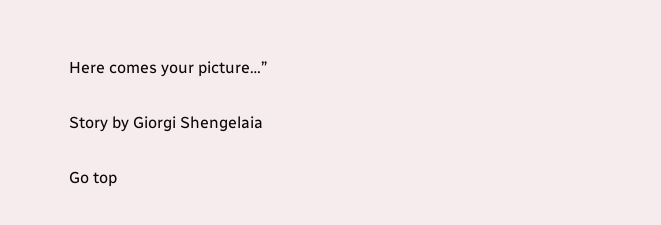Here comes your picture…”

Story by Giorgi Shengelaia

Go top